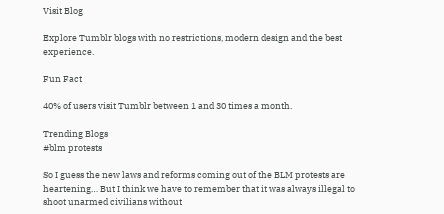Visit Blog

Explore Tumblr blogs with no restrictions, modern design and the best experience.

Fun Fact

40% of users visit Tumblr between 1 and 30 times a month.

Trending Blogs
#blm protests

So I guess the new laws and reforms coming out of the BLM protests are heartening… But I think we have to remember that it was always illegal to shoot unarmed civilians without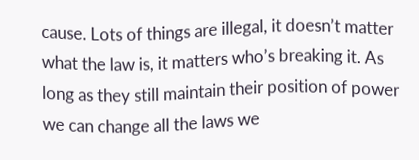cause. Lots of things are illegal, it doesn’t matter what the law is, it matters who’s breaking it. As long as they still maintain their position of power we can change all the laws we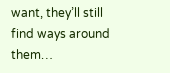want, they’ll still find ways around them…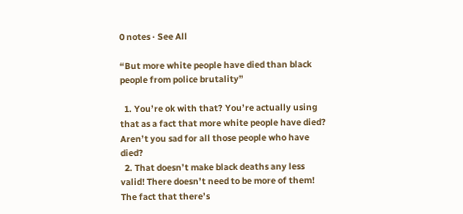0 notes · See All

“But more white people have died than black people from police brutality”

  1. You’re ok with that? You’re actually using that as a fact that more white people have died? Aren’t you sad for all those people who have died?
  2. That doesn’t make black deaths any less valid! There doesn’t need to be more of them! The fact that there’s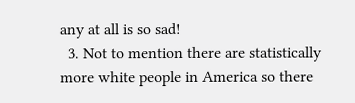any at all is so sad!
  3. Not to mention there are statistically more white people in America so there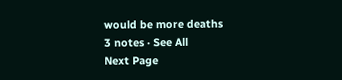would be more deaths
3 notes · See All
Next Page